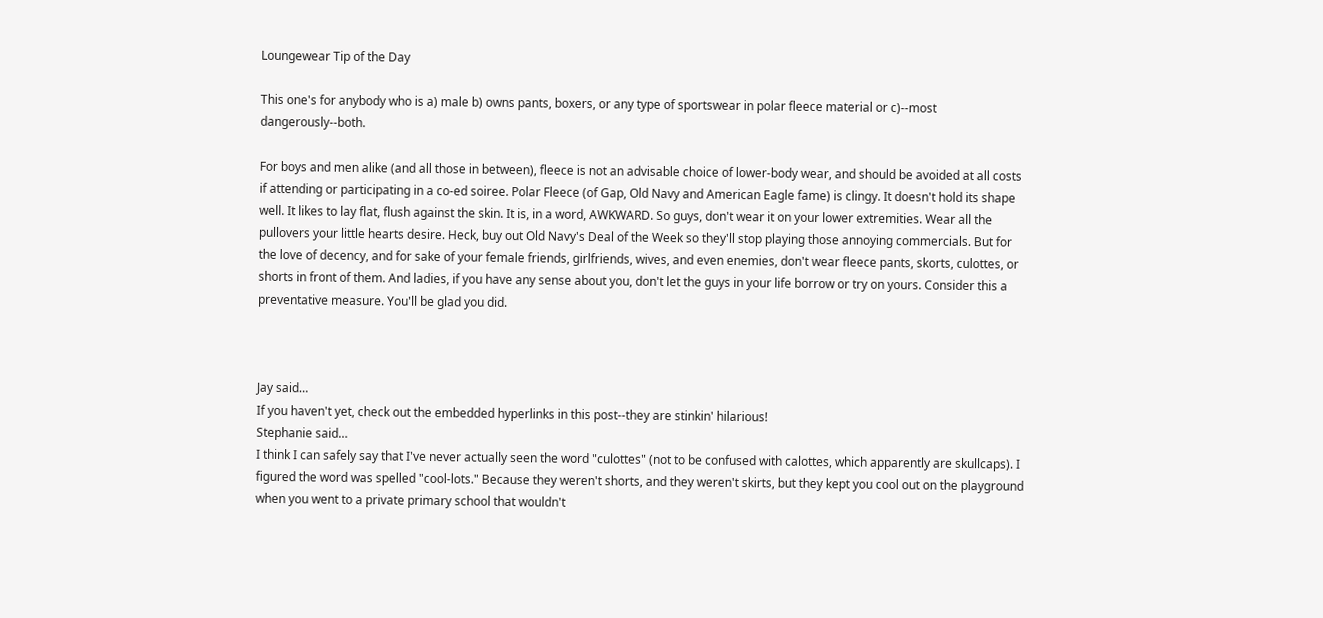Loungewear Tip of the Day

This one's for anybody who is a) male b) owns pants, boxers, or any type of sportswear in polar fleece material or c)--most dangerously--both.

For boys and men alike (and all those in between), fleece is not an advisable choice of lower-body wear, and should be avoided at all costs if attending or participating in a co-ed soiree. Polar Fleece (of Gap, Old Navy and American Eagle fame) is clingy. It doesn't hold its shape well. It likes to lay flat, flush against the skin. It is, in a word, AWKWARD. So guys, don't wear it on your lower extremities. Wear all the pullovers your little hearts desire. Heck, buy out Old Navy's Deal of the Week so they'll stop playing those annoying commercials. But for the love of decency, and for sake of your female friends, girlfriends, wives, and even enemies, don't wear fleece pants, skorts, culottes, or shorts in front of them. And ladies, if you have any sense about you, don't let the guys in your life borrow or try on yours. Consider this a preventative measure. You'll be glad you did.



Jay said…
If you haven't yet, check out the embedded hyperlinks in this post--they are stinkin' hilarious!
Stephanie said…
I think I can safely say that I've never actually seen the word "culottes" (not to be confused with calottes, which apparently are skullcaps). I figured the word was spelled "cool-lots." Because they weren't shorts, and they weren't skirts, but they kept you cool out on the playground when you went to a private primary school that wouldn't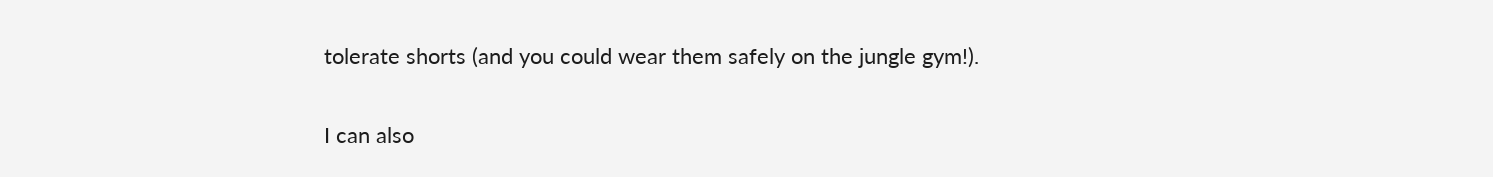tolerate shorts (and you could wear them safely on the jungle gym!).

I can also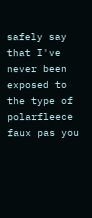safely say that I've never been exposed to the type of polarfleece faux pas you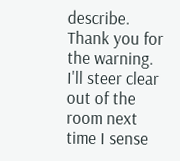describe. Thank you for the warning. I'll steer clear out of the room next time I sense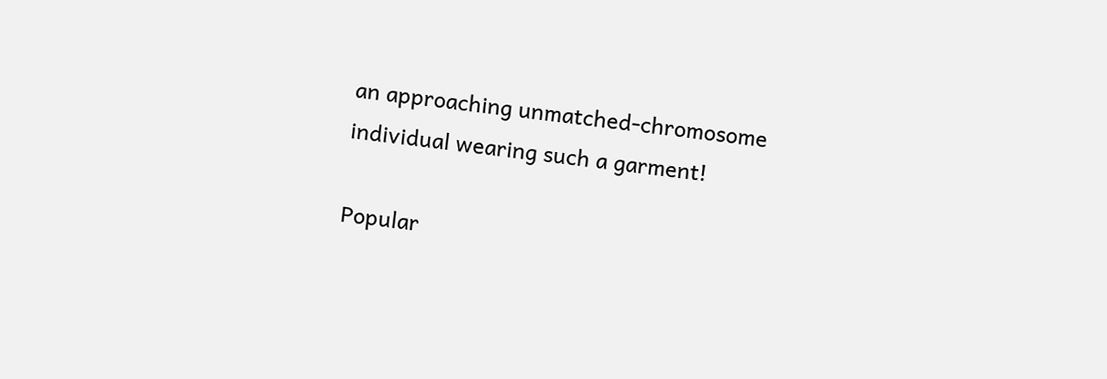an approaching unmatched-chromosome individual wearing such a garment!

Popular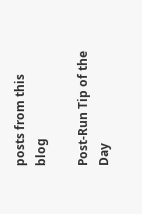posts from this blog

Post-Run Tip of the Day